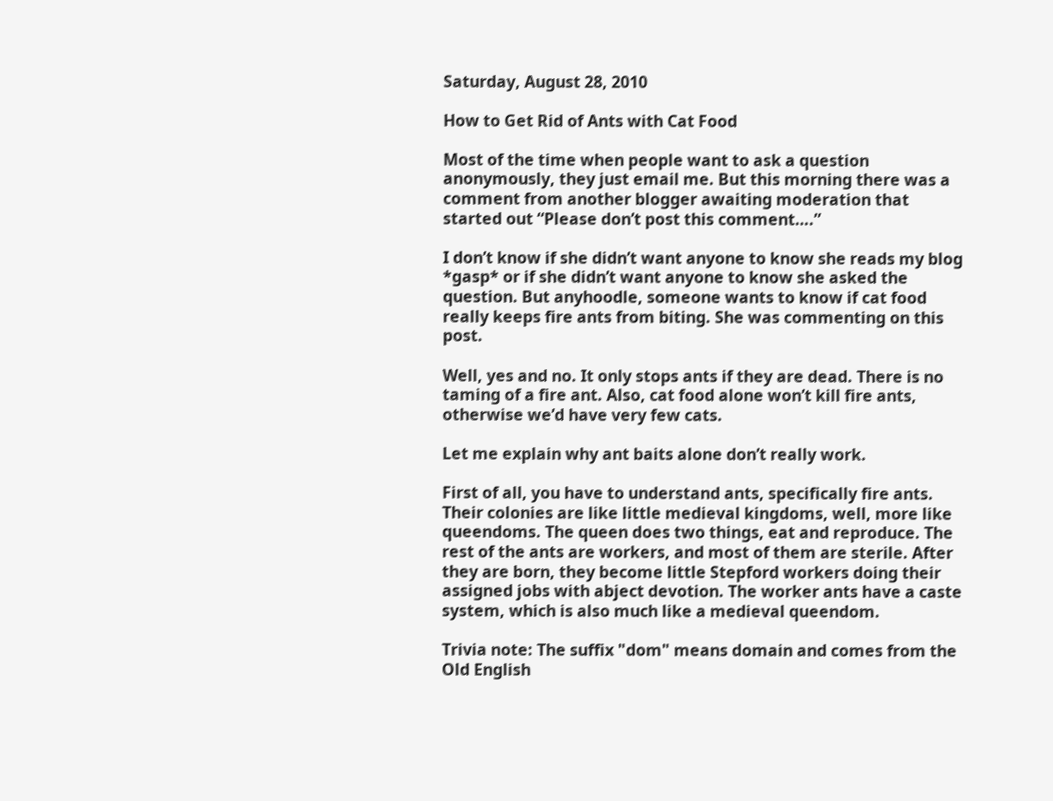Saturday, August 28, 2010

How to Get Rid of Ants with Cat Food

Most of the time when people want to ask a question anonymously, they just email me. But this morning there was a comment from another blogger awaiting moderation that started out “Please don’t post this comment….”

I don’t know if she didn’t want anyone to know she reads my blog *gasp* or if she didn’t want anyone to know she asked the question. But anyhoodle, someone wants to know if cat food really keeps fire ants from biting. She was commenting on this post.

Well, yes and no. It only stops ants if they are dead. There is no taming of a fire ant. Also, cat food alone won’t kill fire ants, otherwise we’d have very few cats.

Let me explain why ant baits alone don’t really work.

First of all, you have to understand ants, specifically fire ants. Their colonies are like little medieval kingdoms, well, more like queendoms. The queen does two things, eat and reproduce. The rest of the ants are workers, and most of them are sterile. After they are born, they become little Stepford workers doing their assigned jobs with abject devotion. The worker ants have a caste system, which is also much like a medieval queendom.

Trivia note: The suffix "dom" means domain and comes from the Old English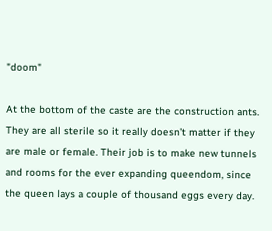"doom"

At the bottom of the caste are the construction ants. They are all sterile so it really doesn’t matter if they are male or female. Their job is to make new tunnels and rooms for the ever expanding queendom, since the queen lays a couple of thousand eggs every day.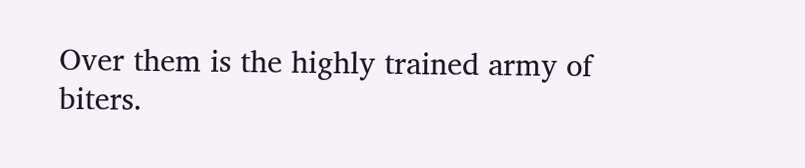Over them is the highly trained army of biters.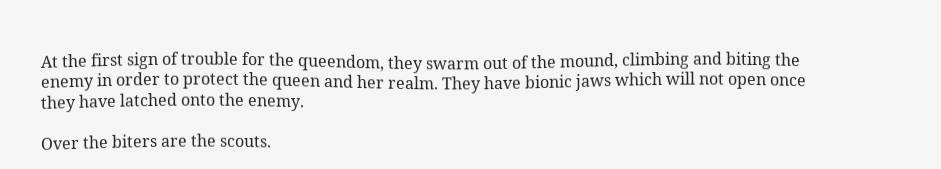At the first sign of trouble for the queendom, they swarm out of the mound, climbing and biting the enemy in order to protect the queen and her realm. They have bionic jaws which will not open once they have latched onto the enemy.

Over the biters are the scouts.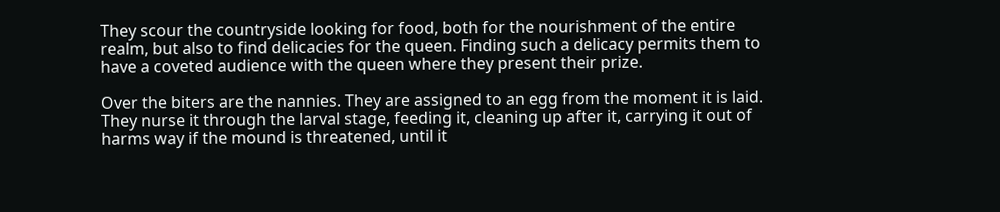They scour the countryside looking for food, both for the nourishment of the entire realm, but also to find delicacies for the queen. Finding such a delicacy permits them to have a coveted audience with the queen where they present their prize.

Over the biters are the nannies. They are assigned to an egg from the moment it is laid. They nurse it through the larval stage, feeding it, cleaning up after it, carrying it out of harms way if the mound is threatened, until it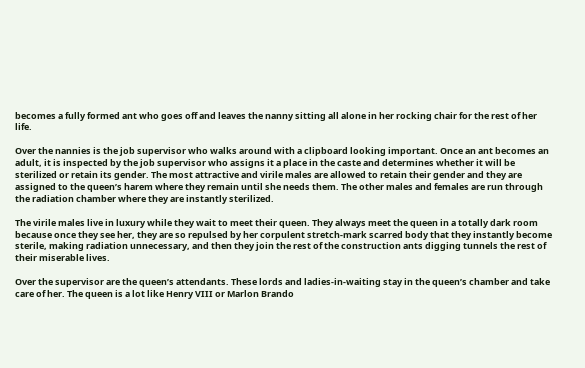becomes a fully formed ant who goes off and leaves the nanny sitting all alone in her rocking chair for the rest of her life.

Over the nannies is the job supervisor who walks around with a clipboard looking important. Once an ant becomes an adult, it is inspected by the job supervisor who assigns it a place in the caste and determines whether it will be sterilized or retain its gender. The most attractive and virile males are allowed to retain their gender and they are assigned to the queen’s harem where they remain until she needs them. The other males and females are run through the radiation chamber where they are instantly sterilized.

The virile males live in luxury while they wait to meet their queen. They always meet the queen in a totally dark room because once they see her, they are so repulsed by her corpulent stretch-mark scarred body that they instantly become sterile, making radiation unnecessary, and then they join the rest of the construction ants digging tunnels the rest of their miserable lives.

Over the supervisor are the queen’s attendants. These lords and ladies-in-waiting stay in the queen’s chamber and take care of her. The queen is a lot like Henry VIII or Marlon Brando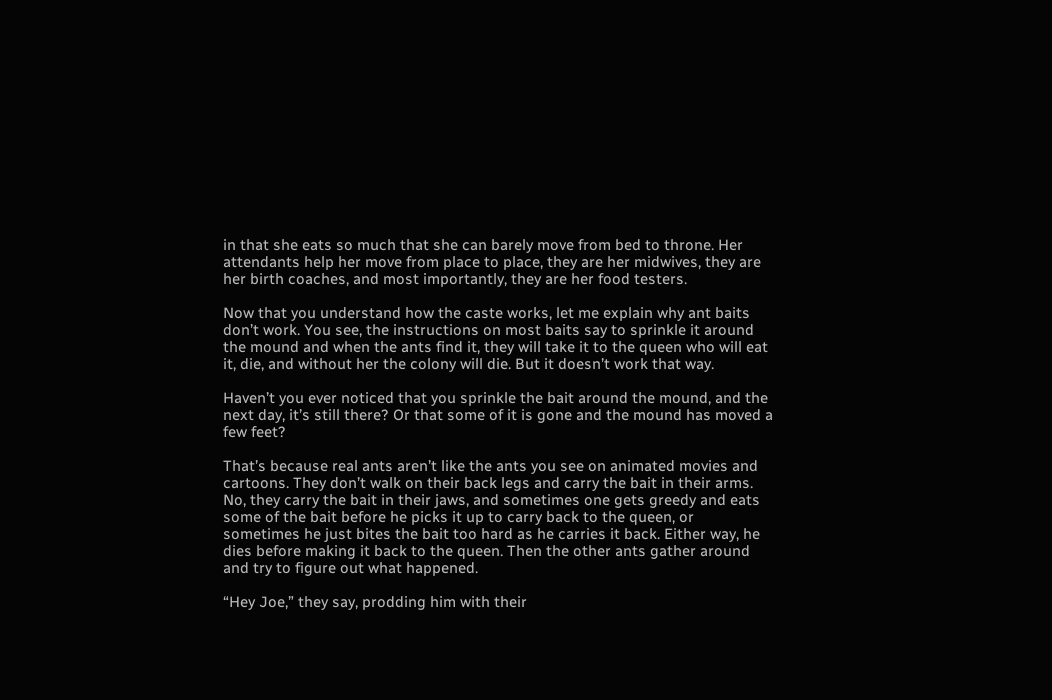in that she eats so much that she can barely move from bed to throne. Her attendants help her move from place to place, they are her midwives, they are her birth coaches, and most importantly, they are her food testers.

Now that you understand how the caste works, let me explain why ant baits don’t work. You see, the instructions on most baits say to sprinkle it around the mound and when the ants find it, they will take it to the queen who will eat it, die, and without her the colony will die. But it doesn’t work that way.

Haven’t you ever noticed that you sprinkle the bait around the mound, and the next day, it’s still there? Or that some of it is gone and the mound has moved a few feet?

That’s because real ants aren’t like the ants you see on animated movies and cartoons. They don’t walk on their back legs and carry the bait in their arms. No, they carry the bait in their jaws, and sometimes one gets greedy and eats some of the bait before he picks it up to carry back to the queen, or sometimes he just bites the bait too hard as he carries it back. Either way, he dies before making it back to the queen. Then the other ants gather around and try to figure out what happened.

“Hey Joe,” they say, prodding him with their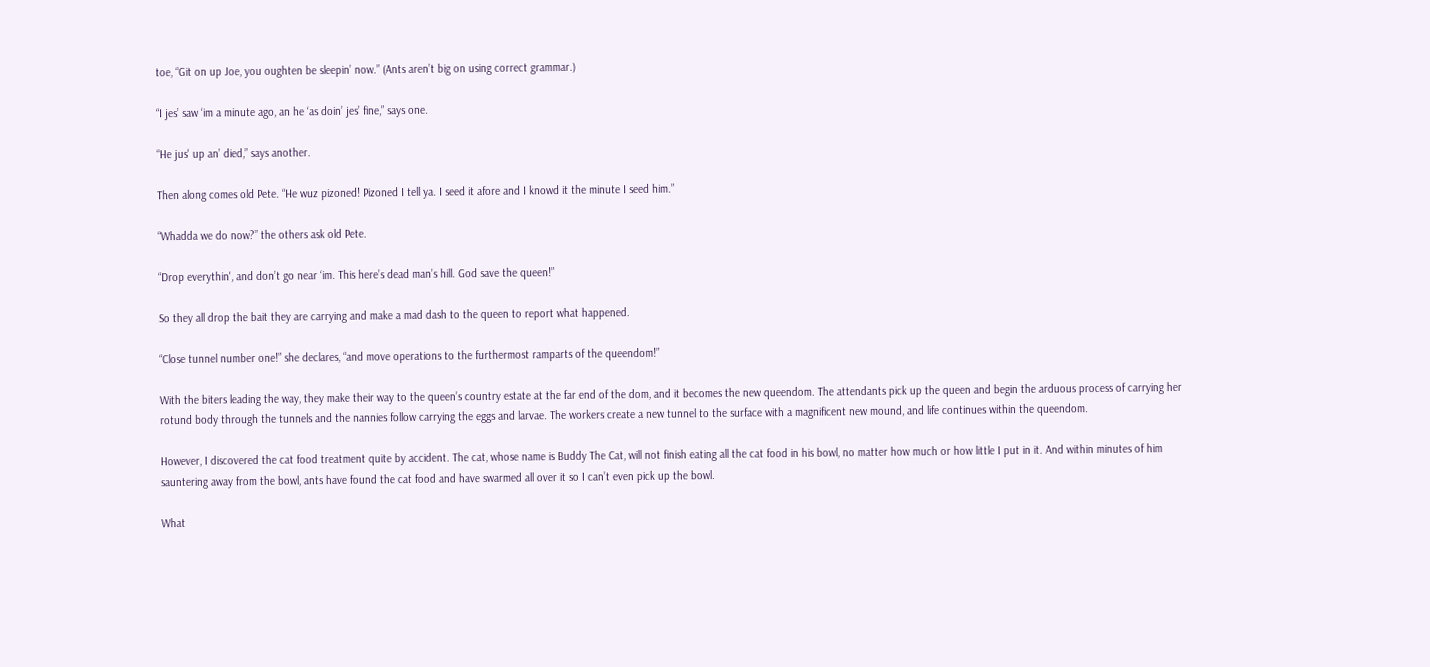toe, “Git on up Joe, you oughten be sleepin’ now.” (Ants aren’t big on using correct grammar.)

“I jes’ saw ‘im a minute ago, an he ‘as doin’ jes’ fine,” says one.

“He jus' up an’ died,” says another.

Then along comes old Pete. “He wuz pizoned! Pizoned I tell ya. I seed it afore and I knowd it the minute I seed him.”

“Whadda we do now?” the others ask old Pete.

“Drop everythin', and don’t go near ‘im. This here’s dead man’s hill. God save the queen!”

So they all drop the bait they are carrying and make a mad dash to the queen to report what happened.

“Close tunnel number one!” she declares, “and move operations to the furthermost ramparts of the queendom!”

With the biters leading the way, they make their way to the queen’s country estate at the far end of the dom, and it becomes the new queendom. The attendants pick up the queen and begin the arduous process of carrying her rotund body through the tunnels and the nannies follow carrying the eggs and larvae. The workers create a new tunnel to the surface with a magnificent new mound, and life continues within the queendom.

However, I discovered the cat food treatment quite by accident. The cat, whose name is Buddy The Cat, will not finish eating all the cat food in his bowl, no matter how much or how little I put in it. And within minutes of him sauntering away from the bowl, ants have found the cat food and have swarmed all over it so I can’t even pick up the bowl.

What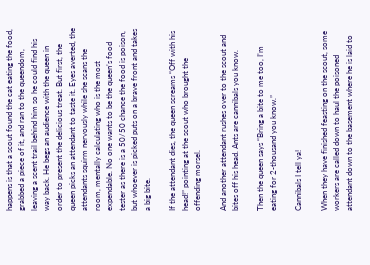happens is that a scout found the cat eating the food, grabbed a piece of it, and ran to the queendom, leaving a scent trail behind him so he could find his way back. He begs an audience with the queen in order to present the delicious treat. But first, the queen picks an attendant to taste it. Eyes averted, the attendants squirm nervously while she scans the room, mentally calculating who is the most expendable. No one wants to be the queen’s food tester as there is a 50/50 chance the food is poison, but whoever is picked puts on a brave front and takes a big bite.

If the attendant dies, the queen screams “Off with his head!” pointing at the scout who brought the offending morsel.

And another attendant rushes over to the scout and bites off his head. Ants are cannibals you know.

Then the queen says “Bring a bite to me too, I’m eating for 2-thousand you know.”

Cannibals I tell ya!

When they have finished feasting on the scout, some workers are called down to haul the poisoned attendant down to the basement where he is laid to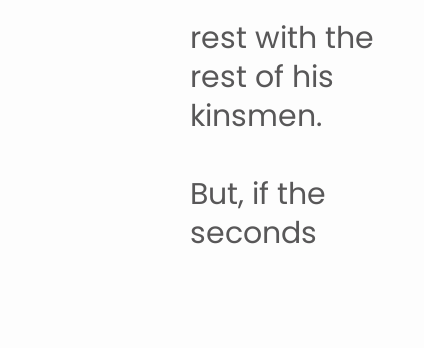rest with the rest of his kinsmen.

But, if the seconds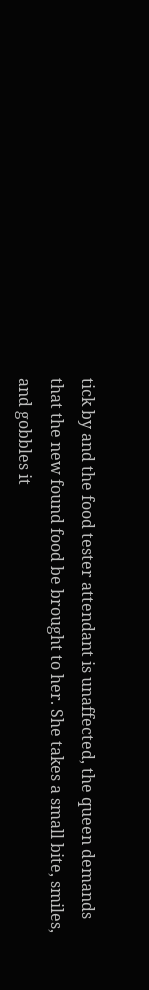tick by and the food tester attendant is unaffected, the queen demands that the new found food be brought to her. She takes a small bite, smiles, and gobbles it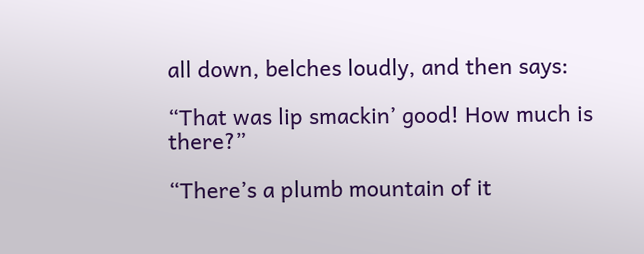all down, belches loudly, and then says:

“That was lip smackin’ good! How much is there?”

“There’s a plumb mountain of it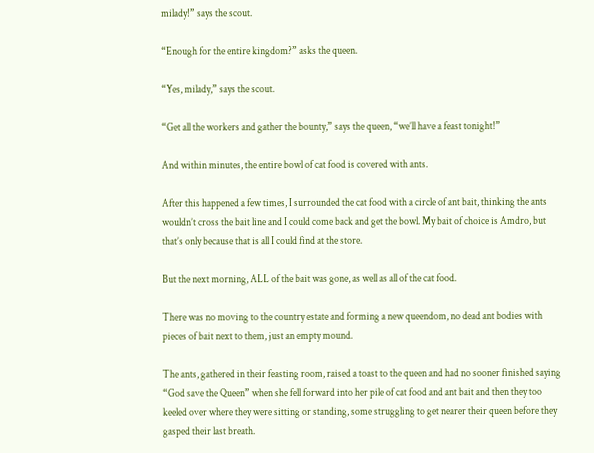milady!” says the scout.

“Enough for the entire kingdom?” asks the queen.

“Yes, milady,” says the scout.

“Get all the workers and gather the bounty,” says the queen, “we’ll have a feast tonight!”

And within minutes, the entire bowl of cat food is covered with ants.

After this happened a few times, I surrounded the cat food with a circle of ant bait, thinking the ants wouldn’t cross the bait line and I could come back and get the bowl. My bait of choice is Amdro, but that’s only because that is all I could find at the store.

But the next morning, ALL of the bait was gone, as well as all of the cat food.

There was no moving to the country estate and forming a new queendom, no dead ant bodies with pieces of bait next to them, just an empty mound.

The ants, gathered in their feasting room, raised a toast to the queen and had no sooner finished saying “God save the Queen” when she fell forward into her pile of cat food and ant bait and then they too keeled over where they were sitting or standing, some struggling to get nearer their queen before they gasped their last breath.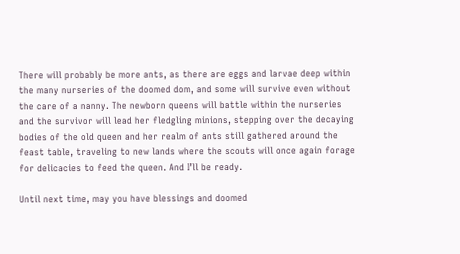There will probably be more ants, as there are eggs and larvae deep within the many nurseries of the doomed dom, and some will survive even without the care of a nanny. The newborn queens will battle within the nurseries and the survivor will lead her fledgling minions, stepping over the decaying bodies of the old queen and her realm of ants still gathered around the feast table, traveling to new lands where the scouts will once again forage for delicacies to feed the queen. And I’ll be ready.

Until next time, may you have blessings and doomed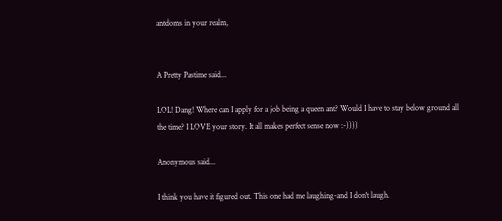antdoms in your realm,


A Pretty Pastime said...

LOL! Dang! Where can I apply for a job being a queen ant? Would I have to stay below ground all the time? I LOVE your story. It all makes perfect sense now :-))))

Anonymous said...

I think you have it figured out. This one had me laughing-and I don't laugh.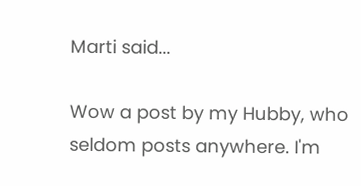Marti said...

Wow a post by my Hubby, who seldom posts anywhere. I'm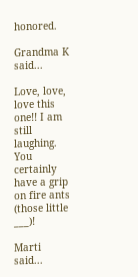honored.

Grandma K said...

Love, love, love this one!! I am still laughing. You certainly have a grip on fire ants (those little ___)!

Marti said...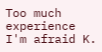Too much experience I'm afraid K.